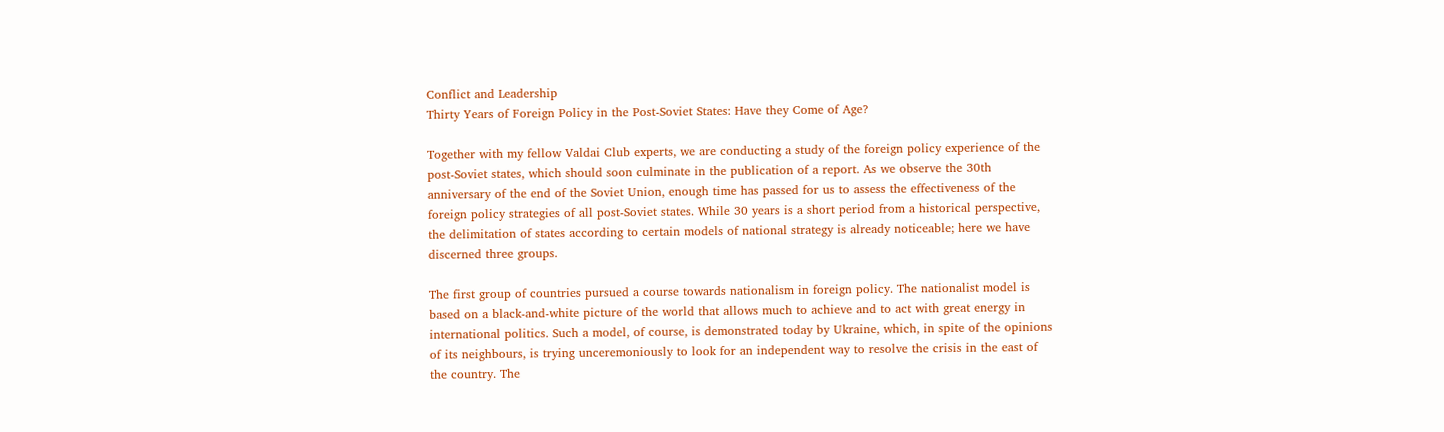Conflict and Leadership
Thirty Years of Foreign Policy in the Post-Soviet States: Have they Come of Age?

Together with my fellow Valdai Club experts, we are conducting a study of the foreign policy experience of the post-Soviet states, which should soon culminate in the publication of a report. As we observe the 30th anniversary of the end of the Soviet Union, enough time has passed for us to assess the effectiveness of the foreign policy strategies of all post-Soviet states. While 30 years is a short period from a historical perspective, the delimitation of states according to certain models of national strategy is already noticeable; here we have discerned three groups.

The first group of countries pursued a course towards nationalism in foreign policy. The nationalist model is based on a black-and-white picture of the world that allows much to achieve and to act with great energy in international politics. Such a model, of course, is demonstrated today by Ukraine, which, in spite of the opinions of its neighbours, is trying unceremoniously to look for an independent way to resolve the crisis in the east of the country. The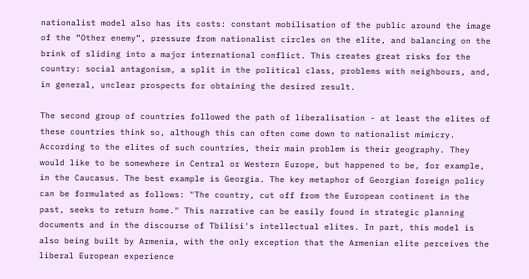nationalist model also has its costs: constant mobilisation of the public around the image of the “Other enemy”, pressure from nationalist circles on the elite, and balancing on the brink of sliding into a major international conflict. This creates great risks for the country: social antagonism, a split in the political class, problems with neighbours, and, in general, unclear prospects for obtaining the desired result.

The second group of countries followed the path of liberalisation - at least the elites of these countries think so, although this can often come down to nationalist mimicry. According to the elites of such countries, their main problem is their geography. They would like to be somewhere in Central or Western Europe, but happened to be, for example, in the Caucasus. The best example is Georgia. The key metaphor of Georgian foreign policy can be formulated as follows: "The country, cut off from the European continent in the past, seeks to return home." This narrative can be easily found in strategic planning documents and in the discourse of Tbilisi's intellectual elites. In part, this model is also being built by Armenia, with the only exception that the Armenian elite perceives the liberal European experience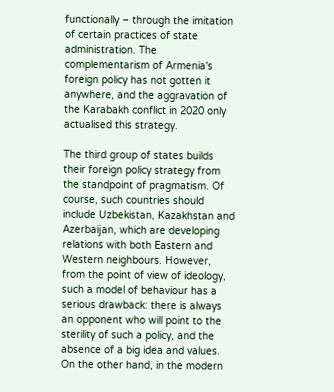functionally – through the imitation of certain practices of state administration. The complementarism of Armenia's foreign policy has not gotten it anywhere, and the aggravation of the Karabakh conflict in 2020 only actualised this strategy.

The third group of states builds their foreign policy strategy from the standpoint of pragmatism. Of course, such countries should include Uzbekistan, Kazakhstan and Azerbaijan, which are developing relations with both Eastern and Western neighbours. However, from the point of view of ideology, such a model of behaviour has a serious drawback: there is always an opponent who will point to the sterility of such a policy, and the absence of a big idea and values. On the other hand, in the modern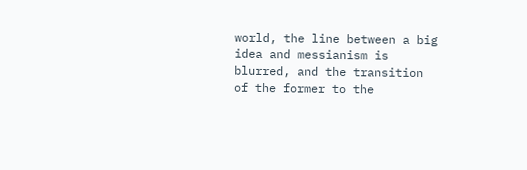world, the line between a big idea and messianism is blurred, and the transition of the former to the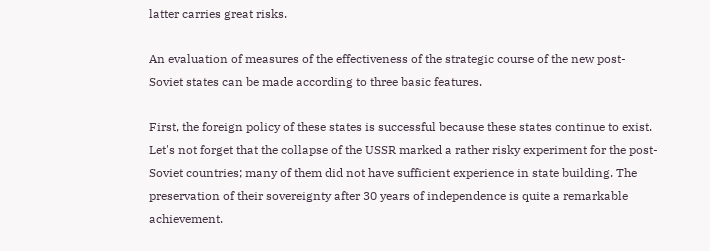latter carries great risks.

An evaluation of measures of the effectiveness of the strategic course of the new post-Soviet states can be made according to three basic features.

First, the foreign policy of these states is successful because these states continue to exist. Let's not forget that the collapse of the USSR marked a rather risky experiment for the post-Soviet countries; many of them did not have sufficient experience in state building. The preservation of their sovereignty after 30 years of independence is quite a remarkable achievement.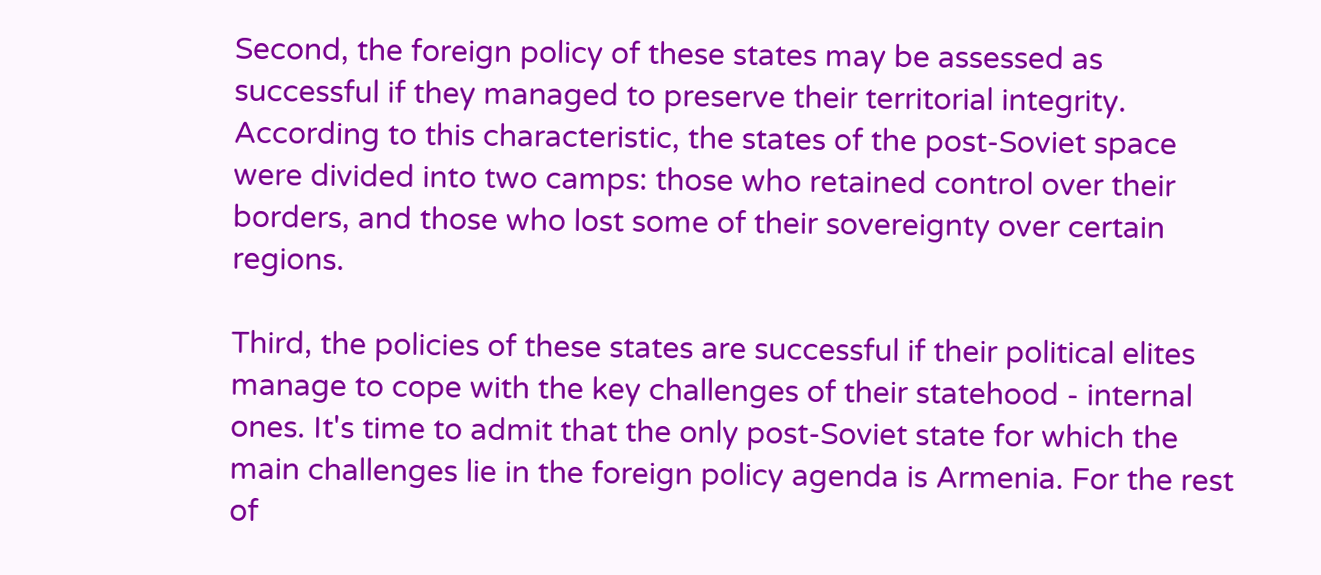Second, the foreign policy of these states may be assessed as successful if they managed to preserve their territorial integrity. According to this characteristic, the states of the post-Soviet space were divided into two camps: those who retained control over their borders, and those who lost some of their sovereignty over certain regions.

Third, the policies of these states are successful if their political elites manage to cope with the key challenges of their statehood - internal ones. It's time to admit that the only post-Soviet state for which the main challenges lie in the foreign policy agenda is Armenia. For the rest of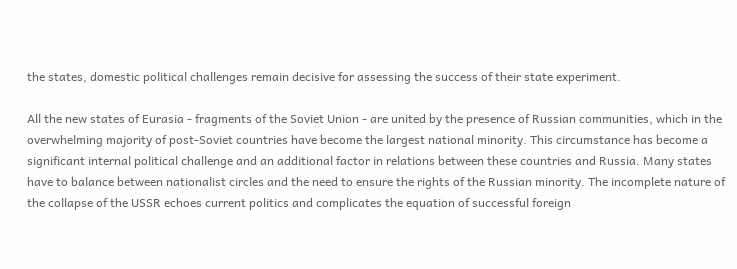the states, domestic political challenges remain decisive for assessing the success of their state experiment.

All the new states of Eurasia - fragments of the Soviet Union - are united by the presence of Russian communities, which in the overwhelming majority of post-Soviet countries have become the largest national minority. This circumstance has become a significant internal political challenge and an additional factor in relations between these countries and Russia. Many states have to balance between nationalist circles and the need to ensure the rights of the Russian minority. The incomplete nature of the collapse of the USSR echoes current politics and complicates the equation of successful foreign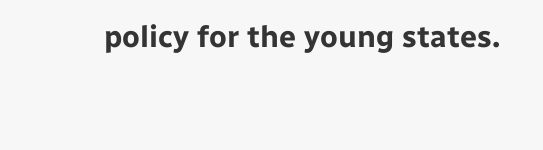policy for the young states.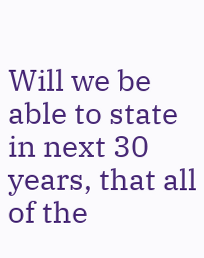Will we be able to state in next 30 years, that all of the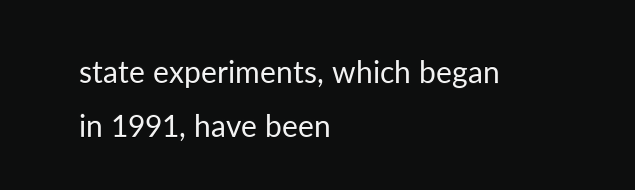state experiments, which began in 1991, have been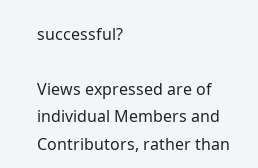successful?

Views expressed are of individual Members and Contributors, rather than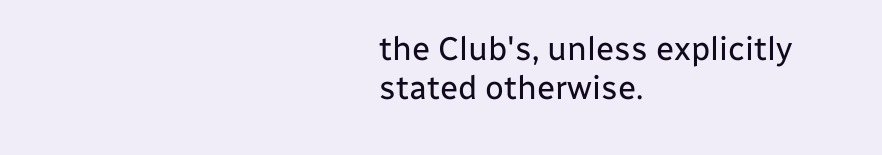the Club's, unless explicitly stated otherwise.